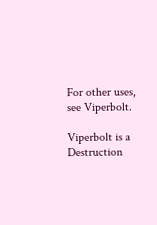For other uses, see Viperbolt.

Viperbolt is a Destruction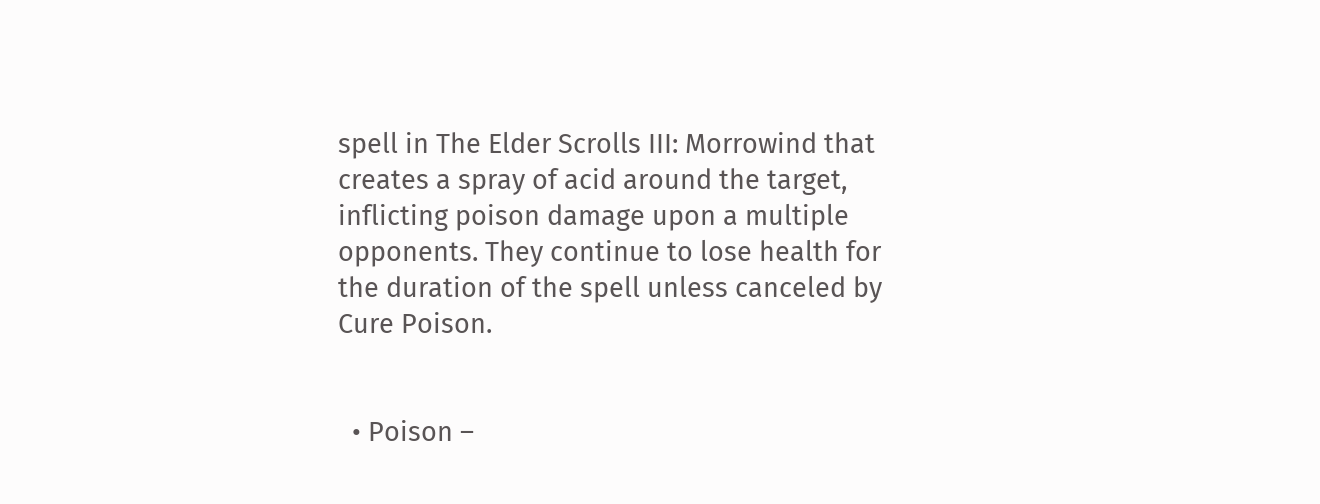spell in The Elder Scrolls III: Morrowind that creates a spray of acid around the target, inflicting poison damage upon a multiple opponents. They continue to lose health for the duration of the spell unless canceled by Cure Poison.


  • Poison –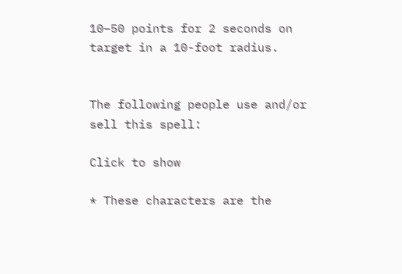10–50 points for 2 seconds on target in a 10-foot radius.


The following people use and/or sell this spell:

Click to show

* These characters are the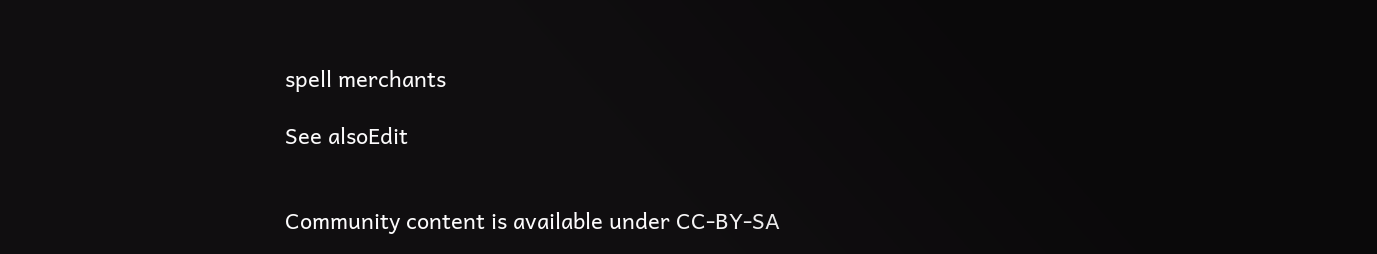spell merchants

See alsoEdit


Community content is available under CC-BY-SA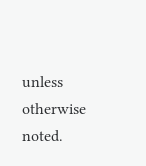unless otherwise noted.